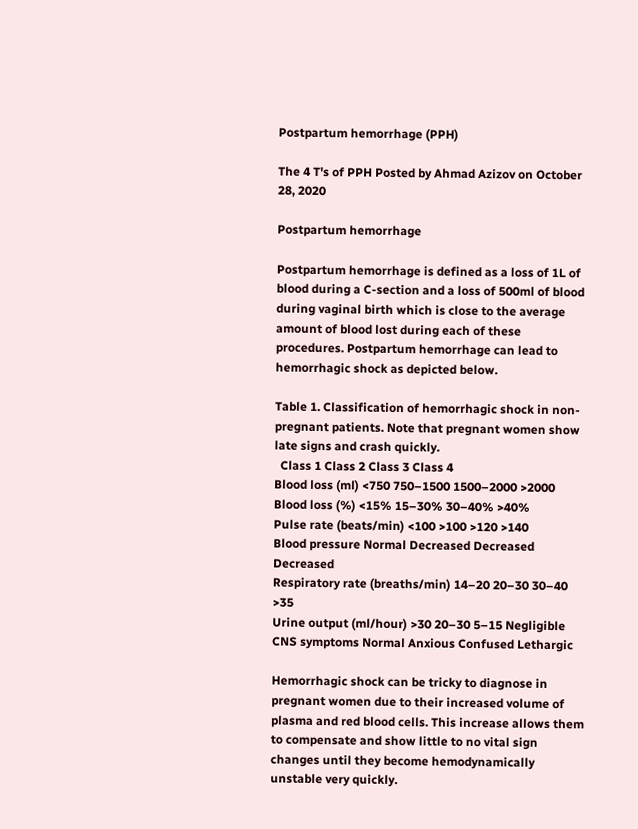Postpartum hemorrhage (PPH)

The 4 T's of PPH Posted by Ahmad Azizov on October 28, 2020

Postpartum hemorrhage

Postpartum hemorrhage is defined as a loss of 1L of blood during a C-section and a loss of 500ml of blood during vaginal birth which is close to the average amount of blood lost during each of these procedures. Postpartum hemorrhage can lead to hemorrhagic shock as depicted below.

Table 1. Classification of hemorrhagic shock in non-pregnant patients. Note that pregnant women show late signs and crash quickly.
  Class 1 Class 2 Class 3 Class 4
Blood loss (ml) <750 750–1500 1500–2000 >2000
Blood loss (%) <15% 15–30% 30–40% >40%
Pulse rate (beats/min) <100 >100 >120 >140
Blood pressure Normal Decreased Decreased Decreased
Respiratory rate (breaths/min) 14–20 20–30 30–40 >35
Urine output (ml/hour) >30 20–30 5–15 Negligible
CNS symptoms Normal Anxious Confused Lethargic

Hemorrhagic shock can be tricky to diagnose in pregnant women due to their increased volume of plasma and red blood cells. This increase allows them to compensate and show little to no vital sign changes until they become hemodynamically unstable very quickly.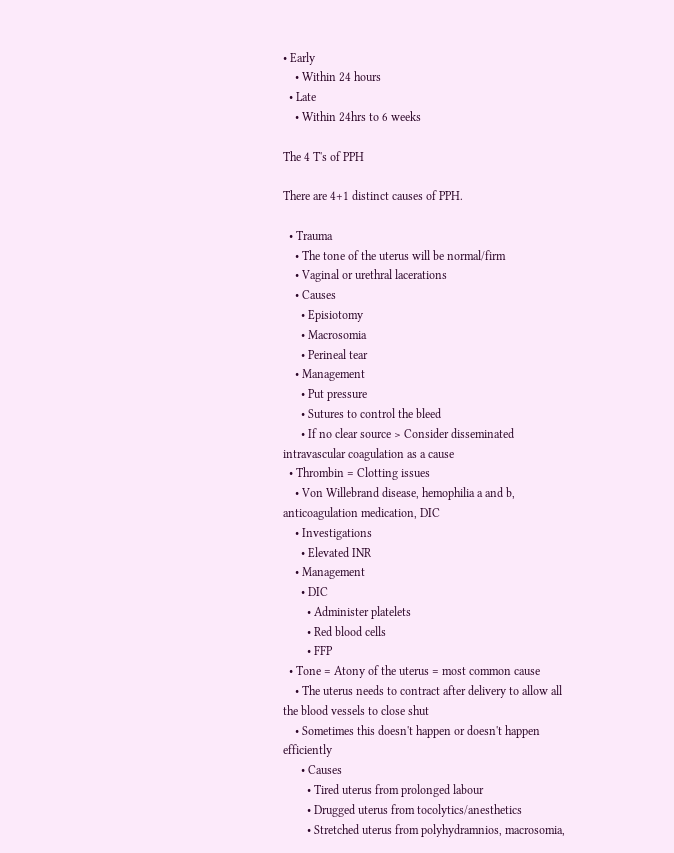• Early
    • Within 24 hours
  • Late
    • Within 24hrs to 6 weeks

The 4 T's of PPH

There are 4+1 distinct causes of PPH.

  • Trauma
    • The tone of the uterus will be normal/firm
    • Vaginal or urethral lacerations
    • Causes
      • Episiotomy
      • Macrosomia
      • Perineal tear
    • Management
      • Put pressure
      • Sutures to control the bleed
      • If no clear source > Consider disseminated intravascular coagulation as a cause
  • Thrombin = Clotting issues
    • Von Willebrand disease, hemophilia a and b, anticoagulation medication, DIC
    • Investigations
      • Elevated INR
    • Management
      • DIC
        • Administer platelets
        • Red blood cells
        • FFP
  • Tone = Atony of the uterus = most common cause
    • The uterus needs to contract after delivery to allow all the blood vessels to close shut
    • Sometimes this doesn't happen or doesn't happen efficiently
      • Causes
        • Tired uterus from prolonged labour
        • Drugged uterus from tocolytics/anesthetics
        • Stretched uterus from polyhydramnios, macrosomia,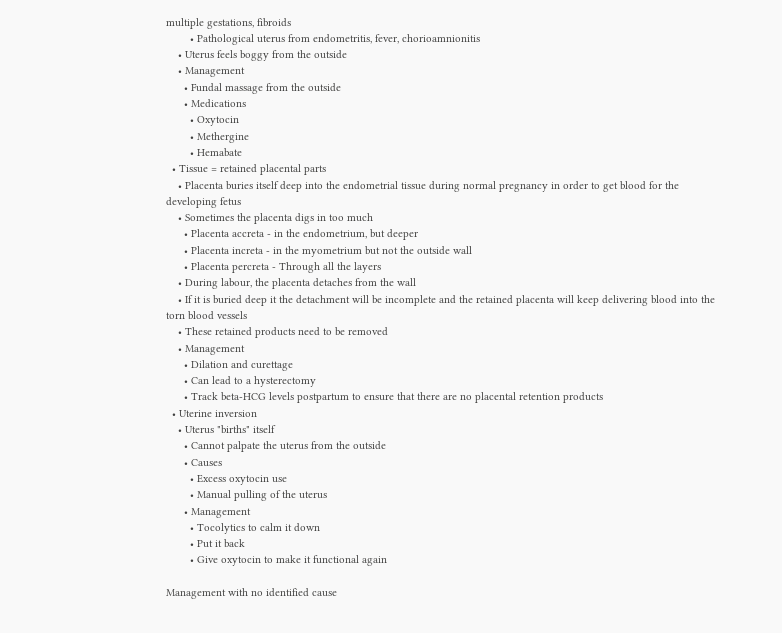multiple gestations, fibroids
        • Pathological uterus from endometritis, fever, chorioamnionitis
    • Uterus feels boggy from the outside
    • Management
      • Fundal massage from the outside
      • Medications
        • Oxytocin
        • Methergine
        • Hemabate
  • Tissue = retained placental parts
    • Placenta buries itself deep into the endometrial tissue during normal pregnancy in order to get blood for the developing fetus
    • Sometimes the placenta digs in too much
      • Placenta accreta - in the endometrium, but deeper
      • Placenta increta - in the myometrium but not the outside wall
      • Placenta percreta - Through all the layers
    • During labour, the placenta detaches from the wall
    • If it is buried deep it the detachment will be incomplete and the retained placenta will keep delivering blood into the torn blood vessels
    • These retained products need to be removed
    • Management
      • Dilation and curettage
      • Can lead to a hysterectomy
      • Track beta-HCG levels postpartum to ensure that there are no placental retention products
  • Uterine inversion
    • Uterus "births" itself
      • Cannot palpate the uterus from the outside
      • Causes
        • Excess oxytocin use
        • Manual pulling of the uterus
      • Management
        • Tocolytics to calm it down
        • Put it back
        • Give oxytocin to make it functional again

Management with no identified cause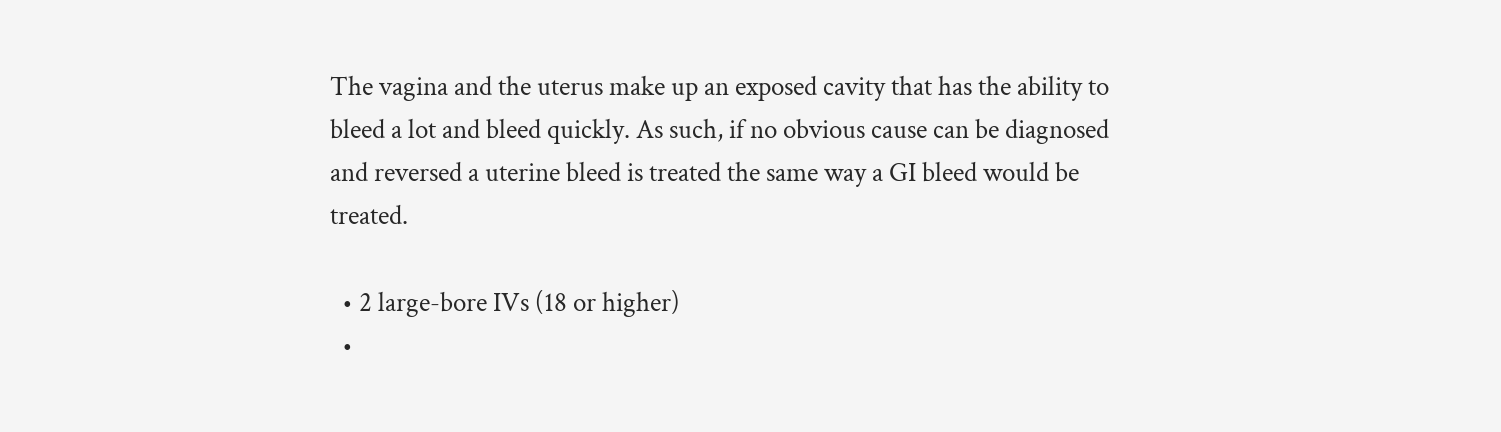The vagina and the uterus make up an exposed cavity that has the ability to bleed a lot and bleed quickly. As such, if no obvious cause can be diagnosed and reversed a uterine bleed is treated the same way a GI bleed would be treated.

  • 2 large-bore IVs (18 or higher)
  •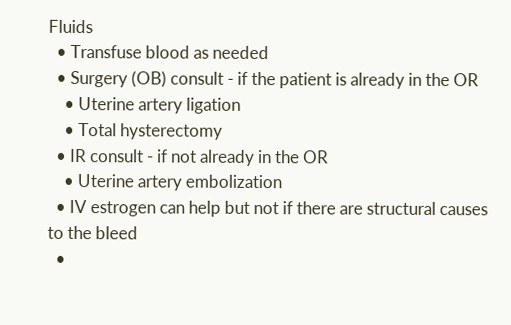Fluids
  • Transfuse blood as needed
  • Surgery (OB) consult - if the patient is already in the OR
    • Uterine artery ligation
    • Total hysterectomy
  • IR consult - if not already in the OR
    • Uterine artery embolization
  • IV estrogen can help but not if there are structural causes to the bleed
  •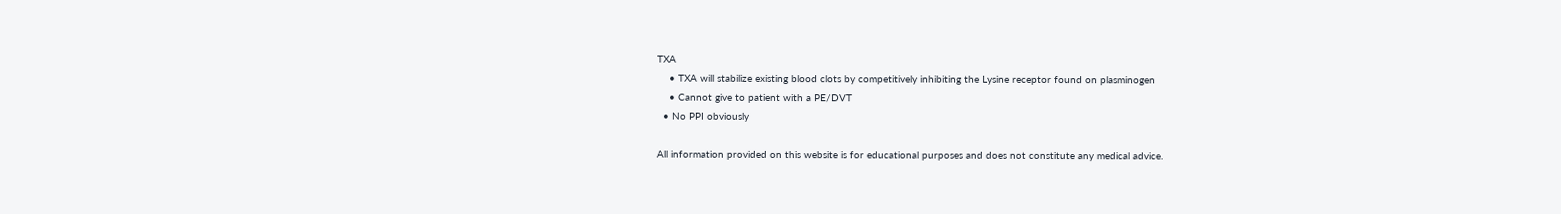TXA
    • TXA will stabilize existing blood clots by competitively inhibiting the Lysine receptor found on plasminogen
    • Cannot give to patient with a PE/DVT
  • No PPI obviously

All information provided on this website is for educational purposes and does not constitute any medical advice.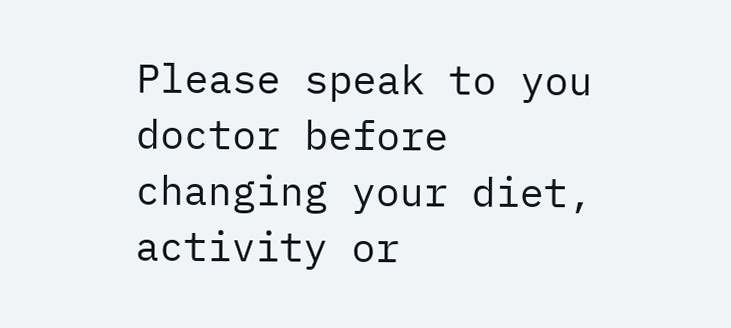Please speak to you doctor before changing your diet, activity or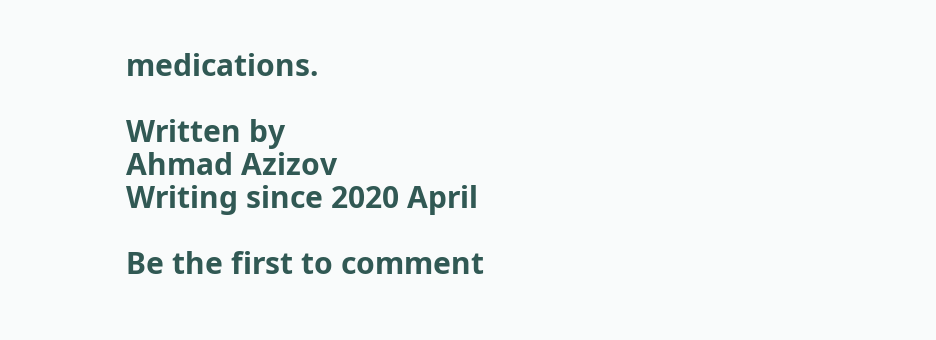medications.

Written by
Ahmad Azizov
Writing since 2020 April

Be the first to comment